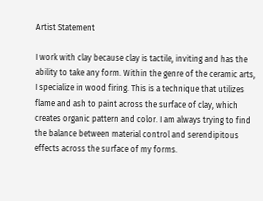Artist Statement

I work with clay because clay is tactile, inviting and has the ability to take any form. Within the genre of the ceramic arts, I specialize in wood firing. This is a technique that utilizes flame and ash to paint across the surface of clay, which creates organic pattern and color. I am always trying to find the balance between material control and serendipitous effects across the surface of my forms.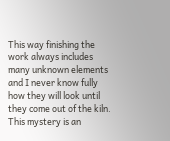This way finishing the work always includes many unknown elements and I never know fully how they will look until they come out of the kiln. This mystery is an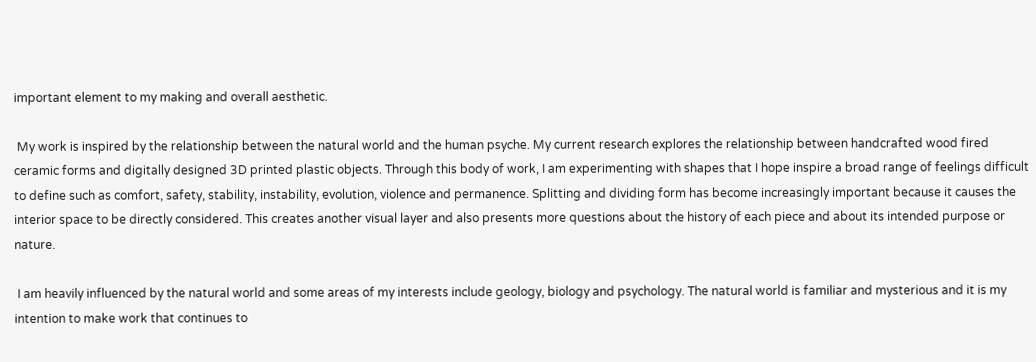important element to my making and overall aesthetic.

 My work is inspired by the relationship between the natural world and the human psyche. My current research explores the relationship between handcrafted wood fired ceramic forms and digitally designed 3D printed plastic objects. Through this body of work, I am experimenting with shapes that I hope inspire a broad range of feelings difficult to define such as comfort, safety, stability, instability, evolution, violence and permanence. Splitting and dividing form has become increasingly important because it causes the interior space to be directly considered. This creates another visual layer and also presents more questions about the history of each piece and about its intended purpose or nature.

 I am heavily influenced by the natural world and some areas of my interests include geology, biology and psychology. The natural world is familiar and mysterious and it is my intention to make work that continues to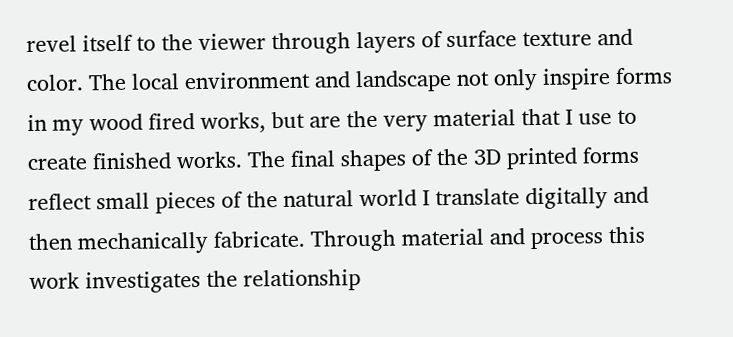revel itself to the viewer through layers of surface texture and color. The local environment and landscape not only inspire forms in my wood fired works, but are the very material that I use to create finished works. The final shapes of the 3D printed forms reflect small pieces of the natural world I translate digitally and then mechanically fabricate. Through material and process this work investigates the relationship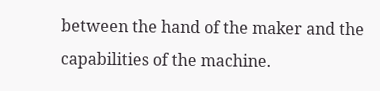between the hand of the maker and the capabilities of the machine.